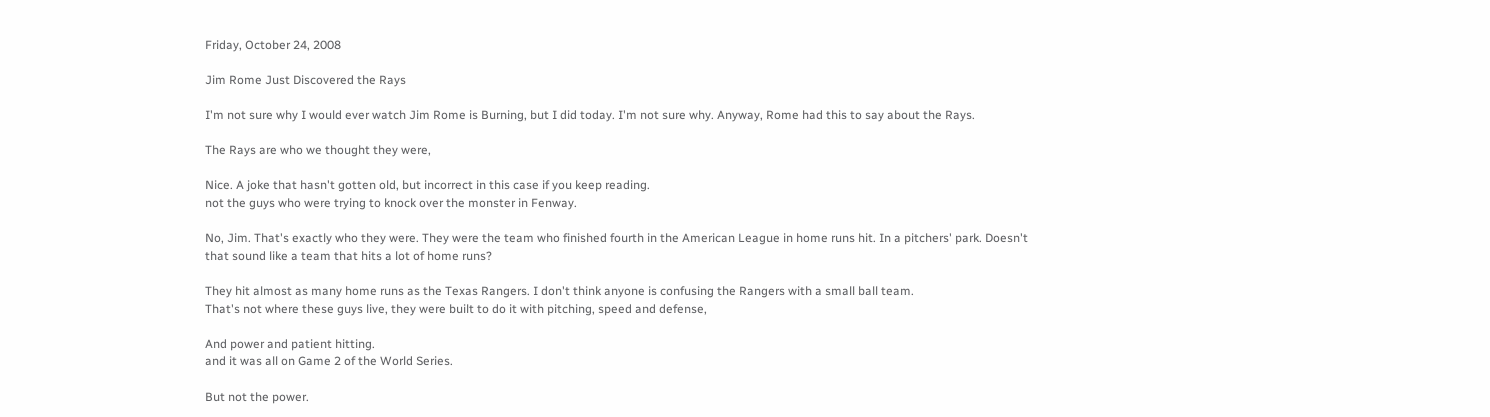Friday, October 24, 2008

Jim Rome Just Discovered the Rays

I'm not sure why I would ever watch Jim Rome is Burning, but I did today. I'm not sure why. Anyway, Rome had this to say about the Rays.

The Rays are who we thought they were,

Nice. A joke that hasn't gotten old, but incorrect in this case if you keep reading.
not the guys who were trying to knock over the monster in Fenway.

No, Jim. That's exactly who they were. They were the team who finished fourth in the American League in home runs hit. In a pitchers' park. Doesn't that sound like a team that hits a lot of home runs?

They hit almost as many home runs as the Texas Rangers. I don't think anyone is confusing the Rangers with a small ball team.
That's not where these guys live, they were built to do it with pitching, speed and defense,

And power and patient hitting.
and it was all on Game 2 of the World Series.

But not the power.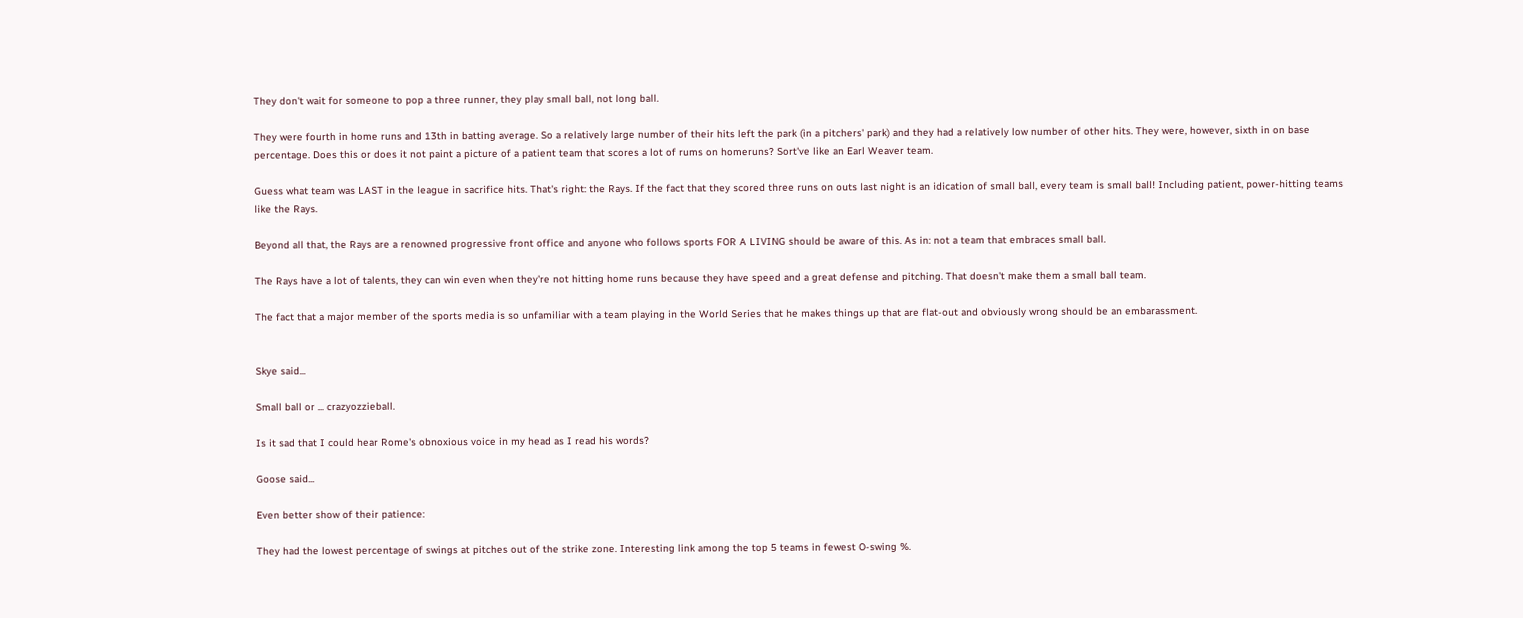They don't wait for someone to pop a three runner, they play small ball, not long ball.

They were fourth in home runs and 13th in batting average. So a relatively large number of their hits left the park (in a pitchers' park) and they had a relatively low number of other hits. They were, however, sixth in on base percentage. Does this or does it not paint a picture of a patient team that scores a lot of rums on homeruns? Sort've like an Earl Weaver team.

Guess what team was LAST in the league in sacrifice hits. That's right: the Rays. If the fact that they scored three runs on outs last night is an idication of small ball, every team is small ball! Including patient, power-hitting teams like the Rays.

Beyond all that, the Rays are a renowned progressive front office and anyone who follows sports FOR A LIVING should be aware of this. As in: not a team that embraces small ball.

The Rays have a lot of talents, they can win even when they're not hitting home runs because they have speed and a great defense and pitching. That doesn't make them a small ball team.

The fact that a major member of the sports media is so unfamiliar with a team playing in the World Series that he makes things up that are flat-out and obviously wrong should be an embarassment.


Skye said...

Small ball or ... crazyozzieball.

Is it sad that I could hear Rome's obnoxious voice in my head as I read his words?

Goose said...

Even better show of their patience:

They had the lowest percentage of swings at pitches out of the strike zone. Interesting link among the top 5 teams in fewest O-swing %.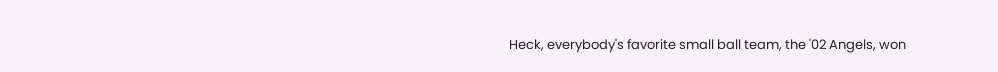Heck, everybody's favorite small ball team, the '02 Angels, won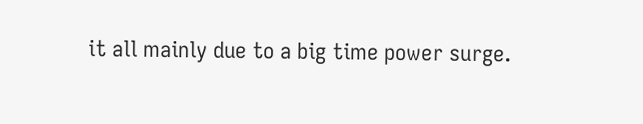it all mainly due to a big time power surge.